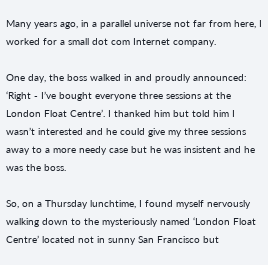Many years ago, in a parallel universe not far from here, I worked for a small dot com Internet company.

One day, the boss walked in and proudly announced: ‘Right - I’ve bought everyone three sessions at the London Float Centre’. I thanked him but told him I wasn’t interested and he could give my three sessions away to a more needy case but he was insistent and he was the boss.

So, on a Thursday lunchtime, I found myself nervously walking down to the mysteriously named ‘London Float Centre’ located not in sunny San Francisco but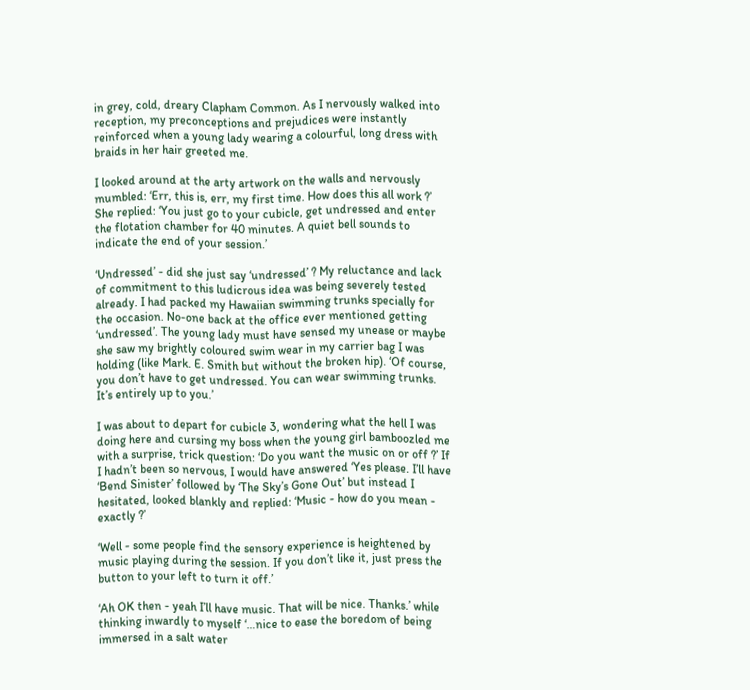in grey, cold, dreary Clapham Common. As I nervously walked into reception, my preconceptions and prejudices were instantly reinforced when a young lady wearing a colourful, long dress with braids in her hair greeted me.

I looked around at the arty artwork on the walls and nervously mumbled: ‘Err, this is, err, my first time. How does this all work ?’ She replied: ‘You just go to your cubicle, get undressed and enter the flotation chamber for 40 minutes. A quiet bell sounds to indicate the end of your session.’

‘Undressed’ - did she just say ‘undressed’ ? My reluctance and lack of commitment to this ludicrous idea was being severely tested already. I had packed my Hawaiian swimming trunks specially for the occasion. No-one back at the office ever mentioned getting ‘undressed’. The young lady must have sensed my unease or maybe she saw my brightly coloured swim wear in my carrier bag I was holding (like Mark. E. Smith but without the broken hip). ‘Of course, you don’t have to get undressed. You can wear swimming trunks. It’s entirely up to you.’

I was about to depart for cubicle 3, wondering what the hell I was doing here and cursing my boss when the young girl bamboozled me with a surprise, trick question: ‘Do you want the music on or off ?’ If I hadn’t been so nervous, I would have answered ‘Yes please. I’ll have ‘Bend Sinister’ followed by ‘The Sky’s Gone Out’ but instead I hesitated, looked blankly and replied: ‘Music - how do you mean - exactly ?’

‘Well - some people find the sensory experience is heightened by music playing during the session. If you don’t like it, just press the button to your left to turn it off.’

‘Ah OK then - yeah I’ll have music. That will be nice. Thanks.’ while thinking inwardly to myself ‘…nice to ease the boredom of being immersed in a salt water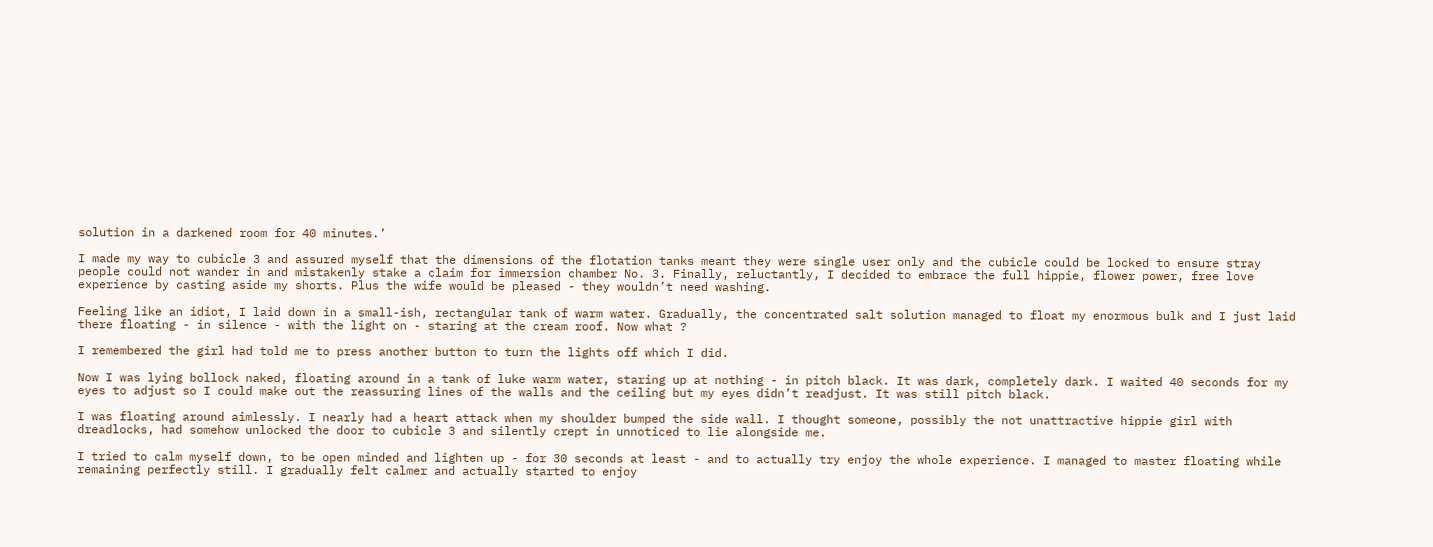solution in a darkened room for 40 minutes.’

I made my way to cubicle 3 and assured myself that the dimensions of the flotation tanks meant they were single user only and the cubicle could be locked to ensure stray people could not wander in and mistakenly stake a claim for immersion chamber No. 3. Finally, reluctantly, I decided to embrace the full hippie, flower power, free love experience by casting aside my shorts. Plus the wife would be pleased - they wouldn’t need washing.

Feeling like an idiot, I laid down in a small-ish, rectangular tank of warm water. Gradually, the concentrated salt solution managed to float my enormous bulk and I just laid there floating - in silence - with the light on - staring at the cream roof. Now what ?

I remembered the girl had told me to press another button to turn the lights off which I did.

Now I was lying bollock naked, floating around in a tank of luke warm water, staring up at nothing - in pitch black. It was dark, completely dark. I waited 40 seconds for my eyes to adjust so I could make out the reassuring lines of the walls and the ceiling but my eyes didn’t readjust. It was still pitch black.

I was floating around aimlessly. I nearly had a heart attack when my shoulder bumped the side wall. I thought someone, possibly the not unattractive hippie girl with dreadlocks, had somehow unlocked the door to cubicle 3 and silently crept in unnoticed to lie alongside me.

I tried to calm myself down, to be open minded and lighten up - for 30 seconds at least - and to actually try enjoy the whole experience. I managed to master floating while remaining perfectly still. I gradually felt calmer and actually started to enjoy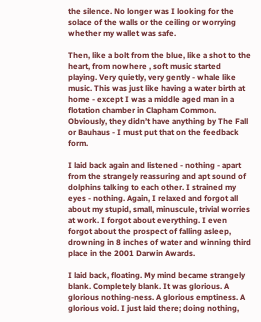the silence. No longer was I looking for the solace of the walls or the ceiling or worrying whether my wallet was safe.

Then, like a bolt from the blue, like a shot to the heart, from nowhere , soft music started playing. Very quietly, very gently - whale like music. This was just like having a water birth at home - except I was a middle aged man in a flotation chamber in Clapham Common. Obviously, they didn’t have anything by The Fall or Bauhaus - I must put that on the feedback form.

I laid back again and listened - nothing - apart from the strangely reassuring and apt sound of dolphins talking to each other. I strained my eyes - nothing. Again, I relaxed and forgot all about my stupid, small, minuscule, trivial worries at work. I forgot about everything. I even forgot about the prospect of falling asleep, drowning in 8 inches of water and winning third place in the 2001 Darwin Awards.

I laid back, floating. My mind became strangely blank. Completely blank. It was glorious. A glorious nothing-ness. A glorious emptiness. A glorious void. I just laid there; doing nothing,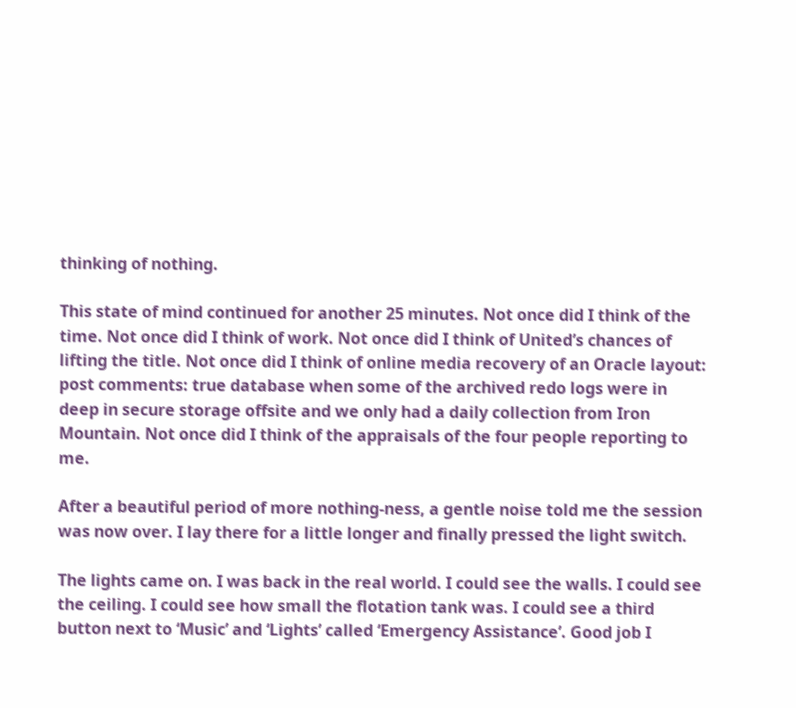thinking of nothing.

This state of mind continued for another 25 minutes. Not once did I think of the time. Not once did I think of work. Not once did I think of United’s chances of lifting the title. Not once did I think of online media recovery of an Oracle layout: post comments: true database when some of the archived redo logs were in deep in secure storage offsite and we only had a daily collection from Iron Mountain. Not once did I think of the appraisals of the four people reporting to me.

After a beautiful period of more nothing-ness, a gentle noise told me the session was now over. I lay there for a little longer and finally pressed the light switch.

The lights came on. I was back in the real world. I could see the walls. I could see the ceiling. I could see how small the flotation tank was. I could see a third button next to ‘Music’ and ‘Lights’ called ‘Emergency Assistance’. Good job I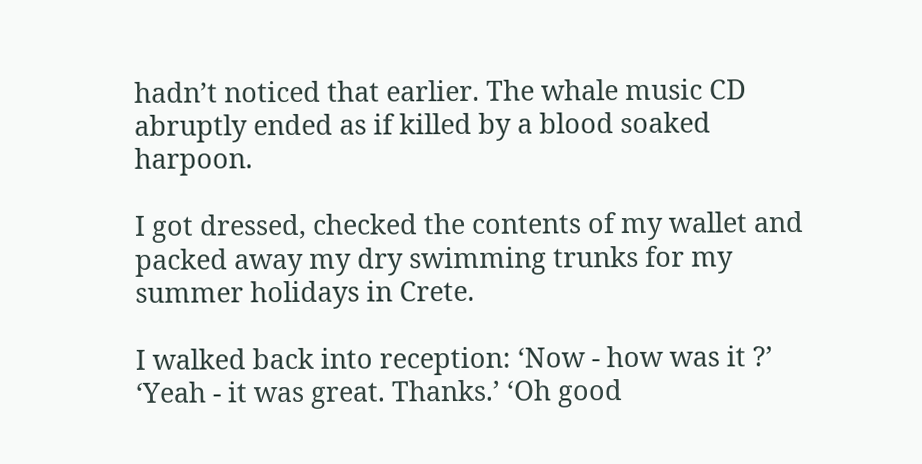hadn’t noticed that earlier. The whale music CD abruptly ended as if killed by a blood soaked harpoon.

I got dressed, checked the contents of my wallet and packed away my dry swimming trunks for my summer holidays in Crete.

I walked back into reception: ‘Now - how was it ?’ ‘Yeah - it was great. Thanks.’ ‘Oh good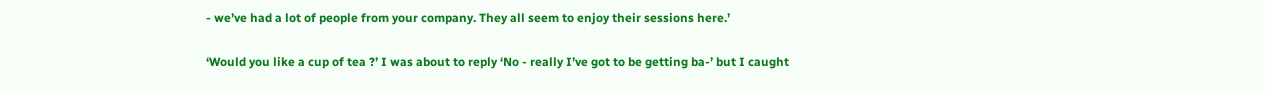- we’ve had a lot of people from your company. They all seem to enjoy their sessions here.’

‘Would you like a cup of tea ?’ I was about to reply ‘No - really I’ve got to be getting ba-’ but I caught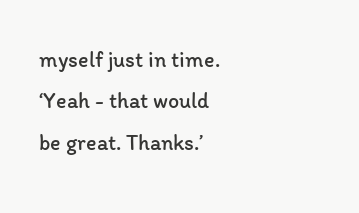myself just in time. ‘Yeah - that would be great. Thanks.’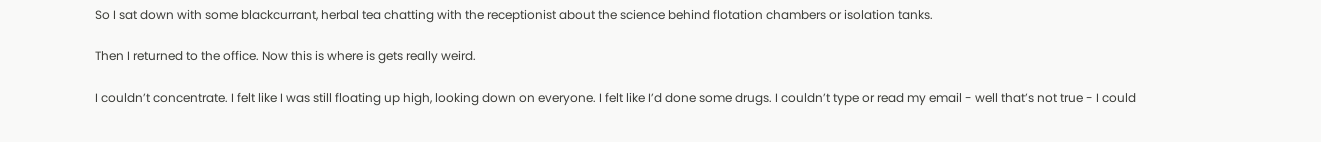So I sat down with some blackcurrant, herbal tea chatting with the receptionist about the science behind flotation chambers or isolation tanks.

Then I returned to the office. Now this is where is gets really weird.

I couldn’t concentrate. I felt like I was still floating up high, looking down on everyone. I felt like I’d done some drugs. I couldn’t type or read my email - well that’s not true - I could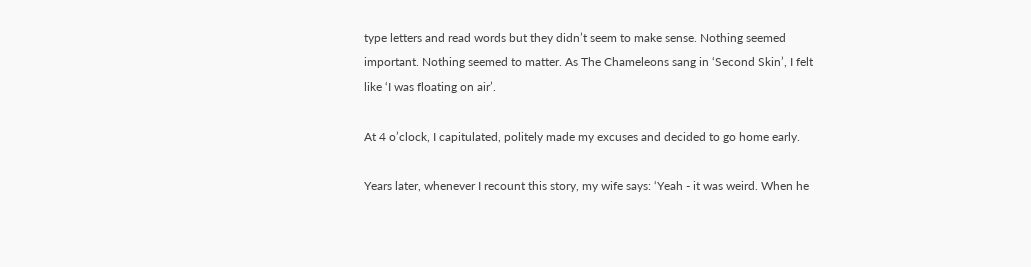type letters and read words but they didn’t seem to make sense. Nothing seemed important. Nothing seemed to matter. As The Chameleons sang in ‘Second Skin’, I felt like ‘I was floating on air’.

At 4 o’clock, I capitulated, politely made my excuses and decided to go home early.

Years later, whenever I recount this story, my wife says: ‘Yeah - it was weird. When he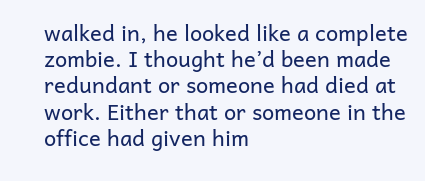walked in, he looked like a complete zombie. I thought he’d been made redundant or someone had died at work. Either that or someone in the office had given him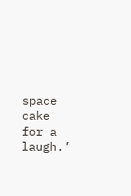space cake for a laugh.’